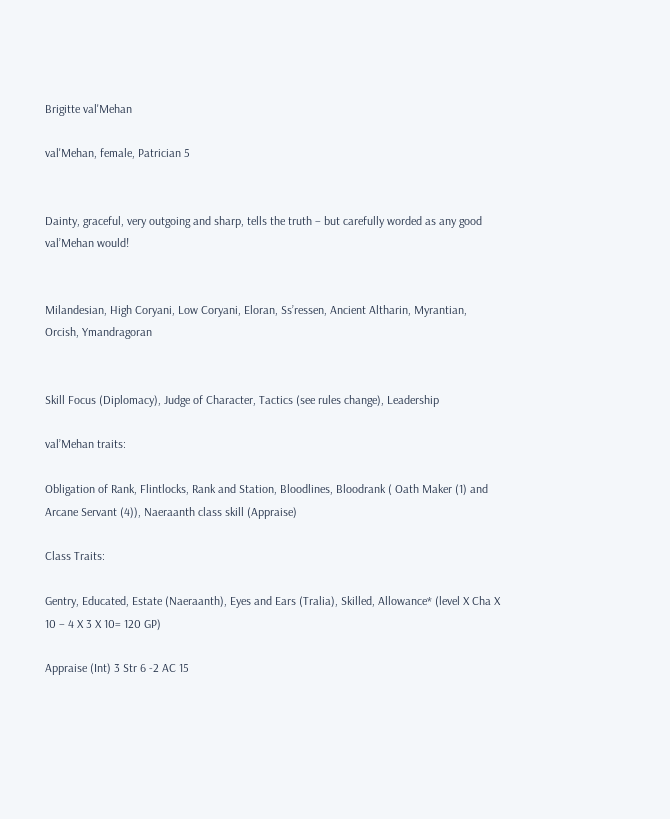Brigitte val'Mehan

val'Mehan, female, Patrician 5


Dainty, graceful, very outgoing and sharp, tells the truth – but carefully worded as any good val’Mehan would!


Milandesian, High Coryani, Low Coryani, Eloran, Ss’ressen, Ancient Altharin, Myrantian, Orcish, Ymandragoran


Skill Focus (Diplomacy), Judge of Character, Tactics (see rules change), Leadership

val’Mehan traits:

Obligation of Rank, Flintlocks, Rank and Station, Bloodlines, Bloodrank ( Oath Maker (1) and Arcane Servant (4)), Naeraanth class skill (Appraise)

Class Traits:

Gentry, Educated, Estate (Naeraanth), Eyes and Ears (Tralia), Skilled, Allowance* (level X Cha X 10 – 4 X 3 X 10= 120 GP)

Appraise (Int) 3 Str 6 -2 AC 15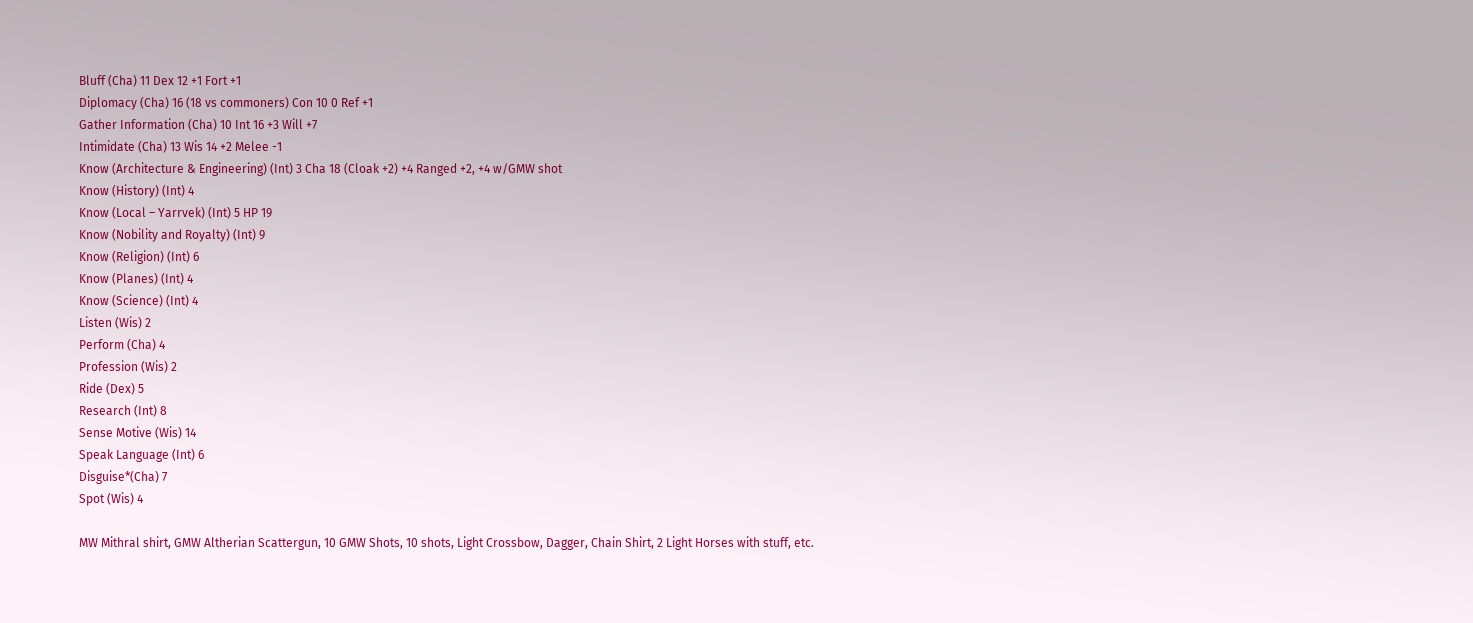Bluff (Cha) 11 Dex 12 +1 Fort +1
Diplomacy (Cha) 16 (18 vs commoners) Con 10 0 Ref +1
Gather Information (Cha) 10 Int 16 +3 Will +7
Intimidate (Cha) 13 Wis 14 +2 Melee -1
Know (Architecture & Engineering) (Int) 3 Cha 18 (Cloak +2) +4 Ranged +2, +4 w/GMW shot
Know (History) (Int) 4
Know (Local – Yarrvek) (Int) 5 HP 19
Know (Nobility and Royalty) (Int) 9
Know (Religion) (Int) 6
Know (Planes) (Int) 4
Know (Science) (Int) 4
Listen (Wis) 2
Perform (Cha) 4
Profession (Wis) 2
Ride (Dex) 5
Research (Int) 8
Sense Motive (Wis) 14
Speak Language (Int) 6
Disguise*(Cha) 7
Spot (Wis) 4

MW Mithral shirt, GMW Altherian Scattergun, 10 GMW Shots, 10 shots, Light Crossbow, Dagger, Chain Shirt, 2 Light Horses with stuff, etc.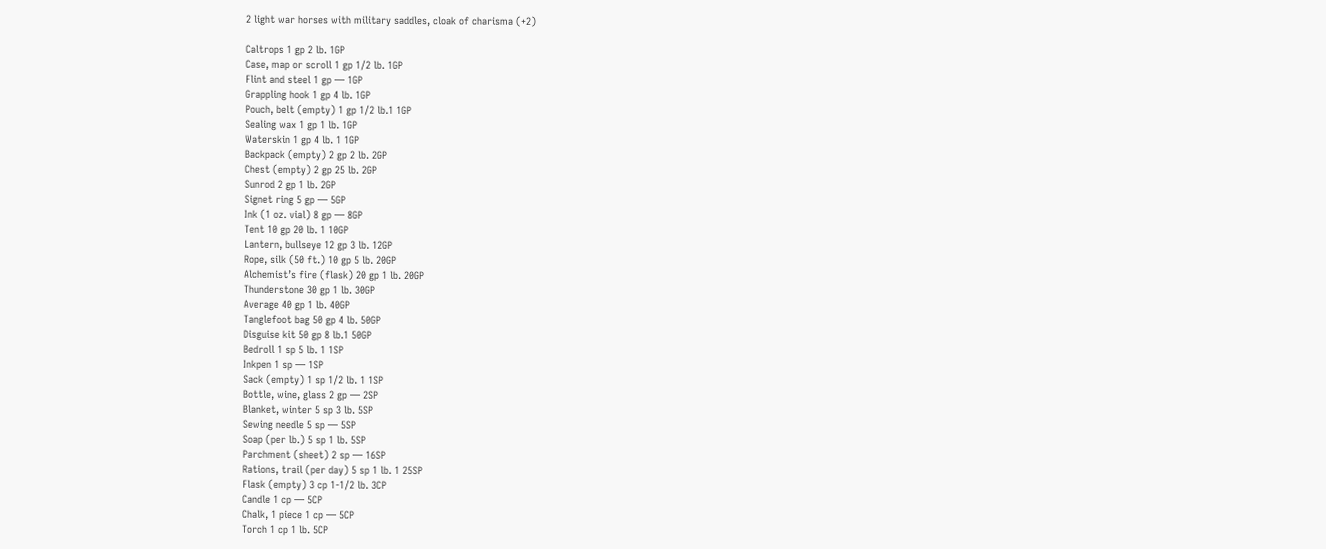2 light war horses with military saddles, cloak of charisma (+2)

Caltrops 1 gp 2 lb. 1GP
Case, map or scroll 1 gp 1/2 lb. 1GP
Flint and steel 1 gp — 1GP
Grappling hook 1 gp 4 lb. 1GP
Pouch, belt (empty) 1 gp 1/2 lb.1 1GP
Sealing wax 1 gp 1 lb. 1GP
Waterskin 1 gp 4 lb. 1 1GP
Backpack (empty) 2 gp 2 lb. 2GP
Chest (empty) 2 gp 25 lb. 2GP
Sunrod 2 gp 1 lb. 2GP
Signet ring 5 gp — 5GP
Ink (1 oz. vial) 8 gp — 8GP
Tent 10 gp 20 lb. 1 10GP
Lantern, bullseye 12 gp 3 lb. 12GP
Rope, silk (50 ft.) 10 gp 5 lb. 20GP
Alchemist’s fire (flask) 20 gp 1 lb. 20GP
Thunderstone 30 gp 1 lb. 30GP
Average 40 gp 1 lb. 40GP
Tanglefoot bag 50 gp 4 lb. 50GP
Disguise kit 50 gp 8 lb.1 50GP
Bedroll 1 sp 5 lb. 1 1SP
Inkpen 1 sp — 1SP
Sack (empty) 1 sp 1/2 lb. 1 1SP
Bottle, wine, glass 2 gp — 2SP
Blanket, winter 5 sp 3 lb. 5SP
Sewing needle 5 sp — 5SP
Soap (per lb.) 5 sp 1 lb. 5SP
Parchment (sheet) 2 sp — 16SP
Rations, trail (per day) 5 sp 1 lb. 1 25SP
Flask (empty) 3 cp 1-1/2 lb. 3CP
Candle 1 cp — 5CP
Chalk, 1 piece 1 cp — 5CP
Torch 1 cp 1 lb. 5CP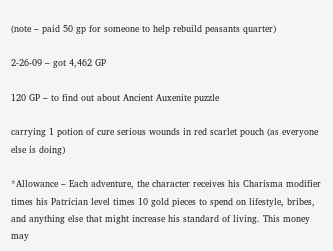(note – paid 50 gp for someone to help rebuild peasants quarter)

2-26-09 – got 4,462 GP

120 GP – to find out about Ancient Auxenite puzzle

carrying 1 potion of cure serious wounds in red scarlet pouch (as everyone else is doing)

*Allowance – Each adventure, the character receives his Charisma modifier times his Patrician level times 10 gold pieces to spend on lifestyle, bribes, and anything else that might increase his standard of living. This money may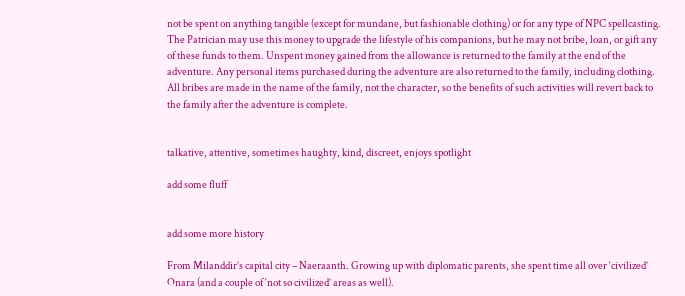not be spent on anything tangible (except for mundane, but fashionable clothing) or for any type of NPC spellcasting. The Patrician may use this money to upgrade the lifestyle of his companions, but he may not bribe, loan, or gift any of these funds to them. Unspent money gained from the allowance is returned to the family at the end of the adventure. Any personal items purchased during the adventure are also returned to the family, including clothing. All bribes are made in the name of the family, not the character, so the benefits of such activities will revert back to the family after the adventure is complete.


talkative, attentive, sometimes haughty, kind, discreet, enjoys spotlight

add some fluff


add some more history

From Milanddir’s capital city – Naeraanth. Growing up with diplomatic parents, she spent time all over ‘civilized’ Onara (and a couple of ‘not so civilized’ areas as well).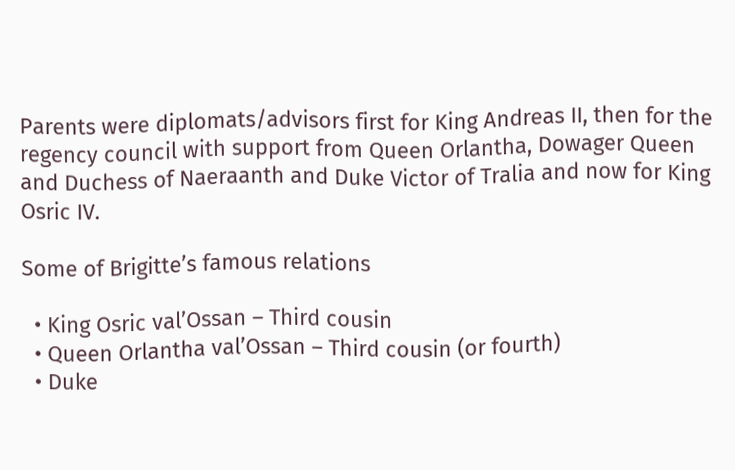Parents were diplomats/advisors first for King Andreas II, then for the regency council with support from Queen Orlantha, Dowager Queen and Duchess of Naeraanth and Duke Victor of Tralia and now for King Osric IV.

Some of Brigitte’s famous relations

  • King Osric val’Ossan – Third cousin
  • Queen Orlantha val’Ossan – Third cousin (or fourth)
  • Duke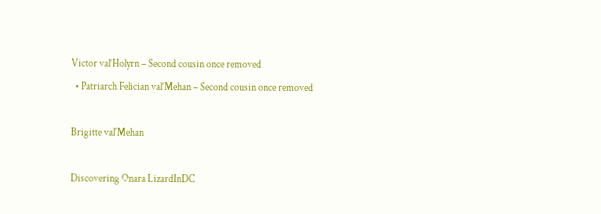Victor val’Holyrn – Second cousin once removed
  • Patriarch Felician val’Mehan – Second cousin once removed

Brigitte val'Mehan

Discovering Onara LizardInDC